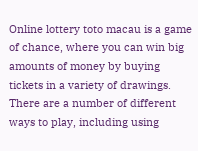Online lottery toto macau is a game of chance, where you can win big amounts of money by buying tickets in a variety of drawings. There are a number of different ways to play, including using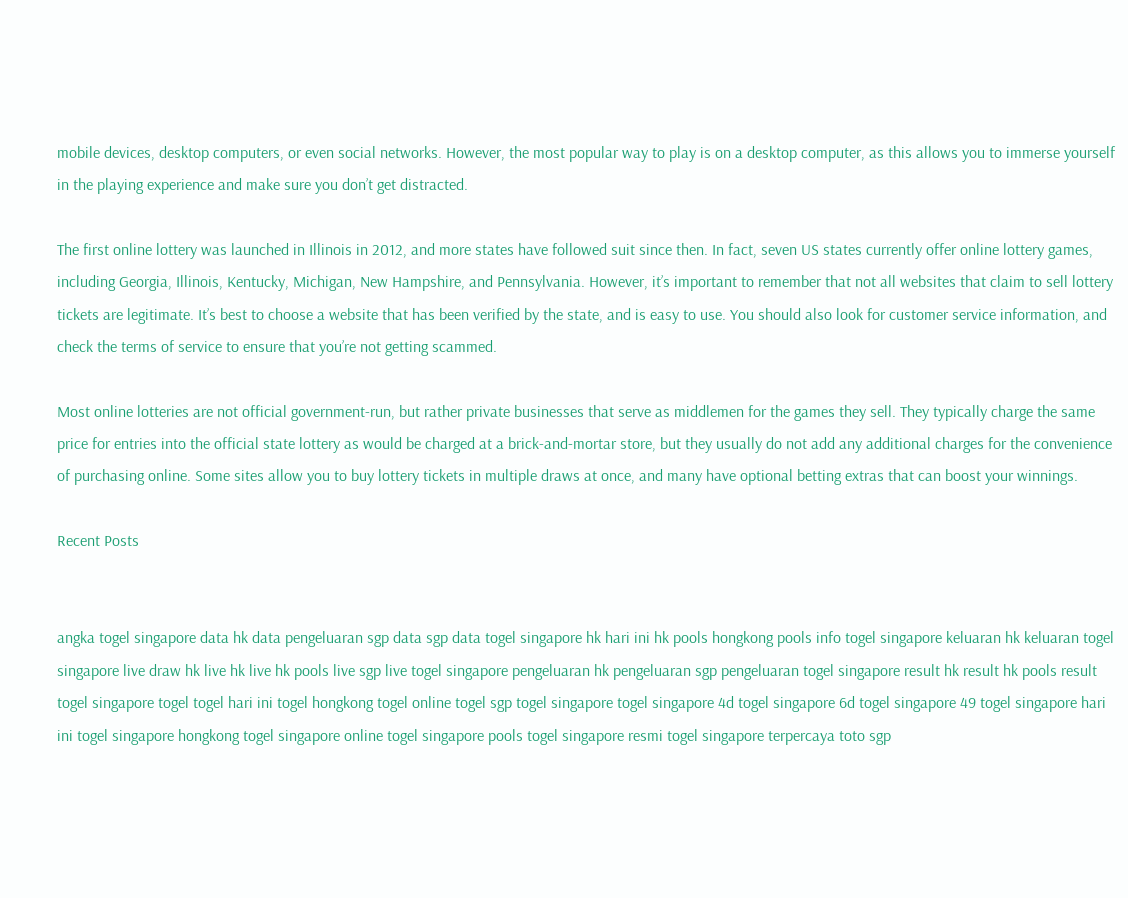mobile devices, desktop computers, or even social networks. However, the most popular way to play is on a desktop computer, as this allows you to immerse yourself in the playing experience and make sure you don’t get distracted.

The first online lottery was launched in Illinois in 2012, and more states have followed suit since then. In fact, seven US states currently offer online lottery games, including Georgia, Illinois, Kentucky, Michigan, New Hampshire, and Pennsylvania. However, it’s important to remember that not all websites that claim to sell lottery tickets are legitimate. It’s best to choose a website that has been verified by the state, and is easy to use. You should also look for customer service information, and check the terms of service to ensure that you’re not getting scammed.

Most online lotteries are not official government-run, but rather private businesses that serve as middlemen for the games they sell. They typically charge the same price for entries into the official state lottery as would be charged at a brick-and-mortar store, but they usually do not add any additional charges for the convenience of purchasing online. Some sites allow you to buy lottery tickets in multiple draws at once, and many have optional betting extras that can boost your winnings.

Recent Posts


angka togel singapore data hk data pengeluaran sgp data sgp data togel singapore hk hari ini hk pools hongkong pools info togel singapore keluaran hk keluaran togel singapore live draw hk live hk live hk pools live sgp live togel singapore pengeluaran hk pengeluaran sgp pengeluaran togel singapore result hk result hk pools result togel singapore togel togel hari ini togel hongkong togel online togel sgp togel singapore togel singapore 4d togel singapore 6d togel singapore 49 togel singapore hari ini togel singapore hongkong togel singapore online togel singapore pools togel singapore resmi togel singapore terpercaya toto sgp